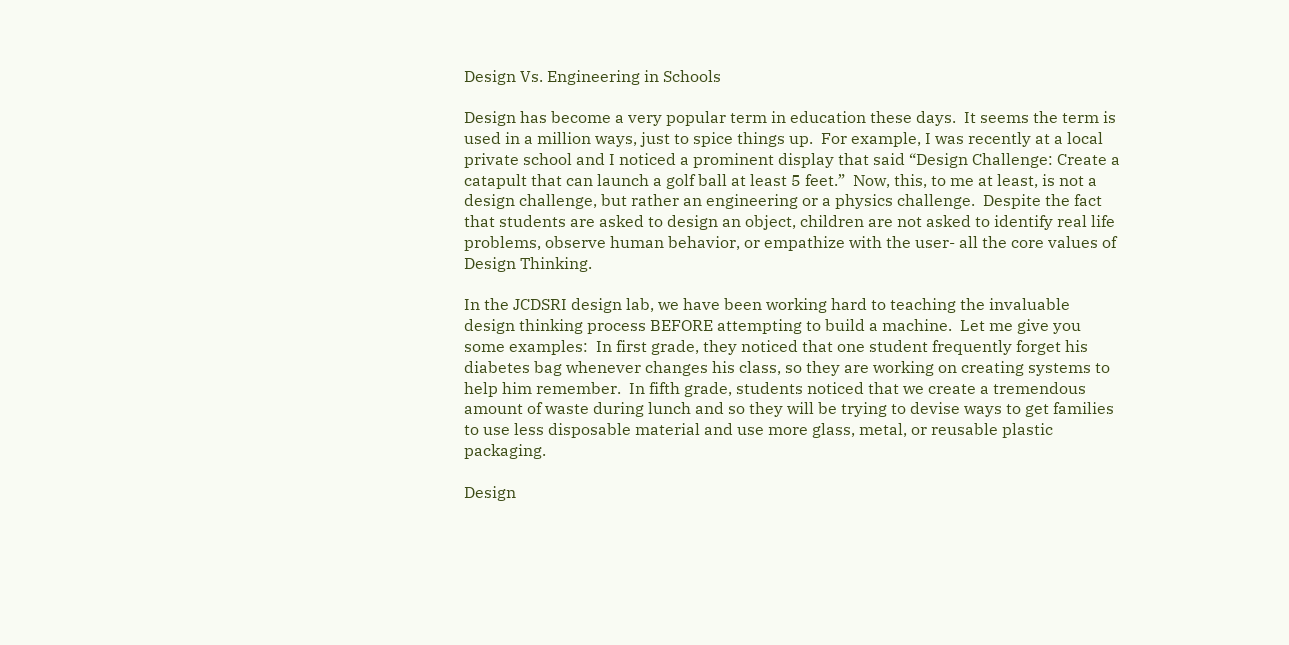Design Vs. Engineering in Schools

Design has become a very popular term in education these days.  It seems the term is used in a million ways, just to spice things up.  For example, I was recently at a local private school and I noticed a prominent display that said “Design Challenge: Create a catapult that can launch a golf ball at least 5 feet.”  Now, this, to me at least, is not a design challenge, but rather an engineering or a physics challenge.  Despite the fact that students are asked to design an object, children are not asked to identify real life problems, observe human behavior, or empathize with the user- all the core values of Design Thinking.

In the JCDSRI design lab, we have been working hard to teaching the invaluable design thinking process BEFORE attempting to build a machine.  Let me give you some examples:  In first grade, they noticed that one student frequently forget his diabetes bag whenever changes his class, so they are working on creating systems to help him remember.  In fifth grade, students noticed that we create a tremendous amount of waste during lunch and so they will be trying to devise ways to get families to use less disposable material and use more glass, metal, or reusable plastic packaging.

Design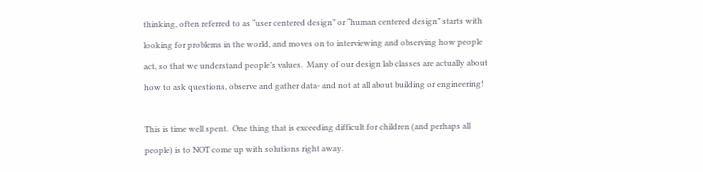thinking, often referred to as “user centered design” or “human centered design” starts with looking for problems in the world, and moves on to interviewing and observing how people act, so that we understand people’s values.  Many of our design lab classes are actually about how to ask questions, observe and gather data- and not at all about building or engineering!

This is time well spent.  One thing that is exceeding difficult for children (and perhaps all people) is to NOT come up with solutions right away.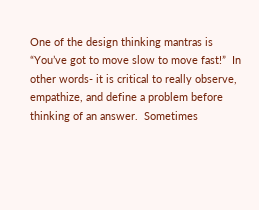One of the design thinking mantras is “You’ve got to move slow to move fast!”  In other words- it is critical to really observe, empathize, and define a problem before thinking of an answer.  Sometimes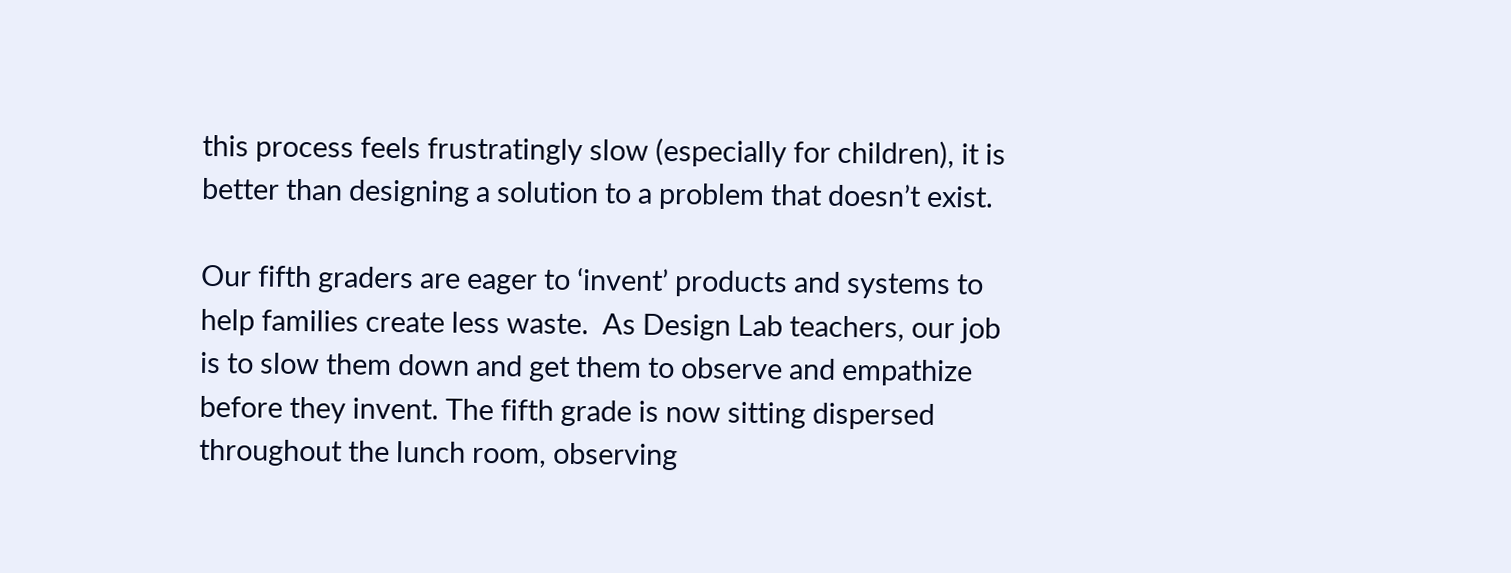this process feels frustratingly slow (especially for children), it is better than designing a solution to a problem that doesn’t exist.

Our fifth graders are eager to ‘invent’ products and systems to help families create less waste.  As Design Lab teachers, our job is to slow them down and get them to observe and empathize before they invent. The fifth grade is now sitting dispersed throughout the lunch room, observing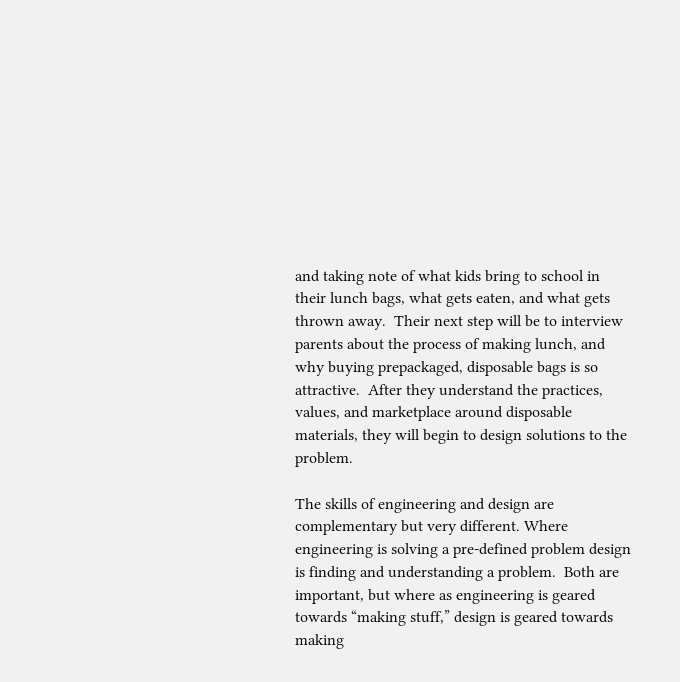and taking note of what kids bring to school in their lunch bags, what gets eaten, and what gets thrown away.  Their next step will be to interview parents about the process of making lunch, and why buying prepackaged, disposable bags is so attractive.  After they understand the practices, values, and marketplace around disposable materials, they will begin to design solutions to the problem.

The skills of engineering and design are complementary but very different. Where engineering is solving a pre-defined problem design is finding and understanding a problem.  Both are important, but where as engineering is geared towards “making stuff,” design is geared towards making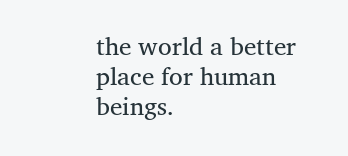the world a better place for human beings.